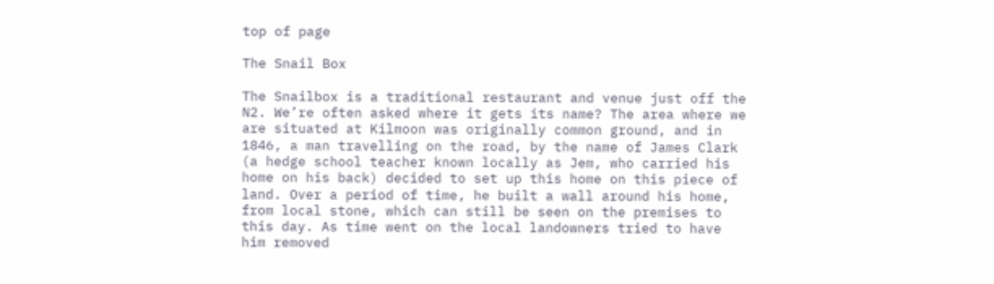top of page

The Snail Box

The Snailbox is a traditional restaurant and venue just off the N2. We’re often asked where it gets its name? The area where we are situated at Kilmoon was originally common ground, and in 1846, a man travelling on the road, by the name of James Clark (a hedge school teacher known locally as Jem, who carried his home on his back) decided to set up this home on this piece of land. Over a period of time, he built a wall around his home, from local stone, which can still be seen on the premises to this day. As time went on the local landowners tried to have him removed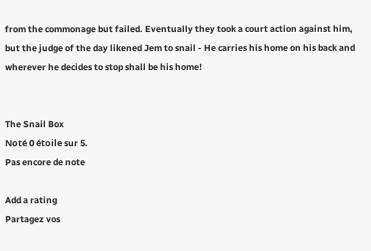from the commonage but failed. Eventually they took a court action against him, but the judge of the day likened Jem to snail - He carries his home on his back and wherever he decides to stop shall be his home!


The Snail Box
Noté 0 étoile sur 5.
Pas encore de note

Add a rating
Partagez vos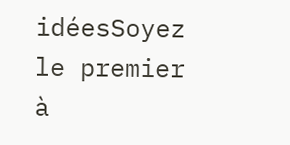idéesSoyez le premier à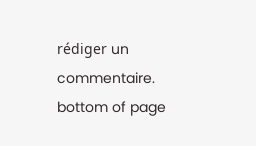rédiger un commentaire.
bottom of page